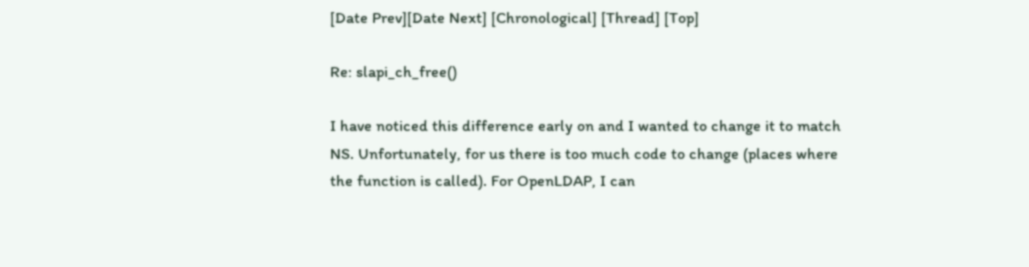[Date Prev][Date Next] [Chronological] [Thread] [Top]

Re: slapi_ch_free()

I have noticed this difference early on and I wanted to change it to match
NS. Unfortunately, for us there is too much code to change (places where
the function is called). For OpenLDAP, I can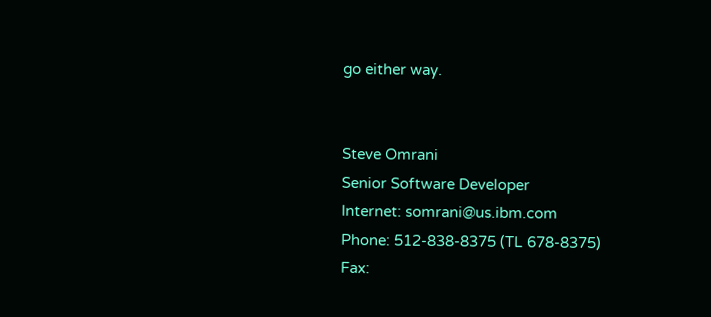go either way.


Steve Omrani
Senior Software Developer
Internet: somrani@us.ibm.com
Phone: 512-838-8375 (TL 678-8375)
Fax: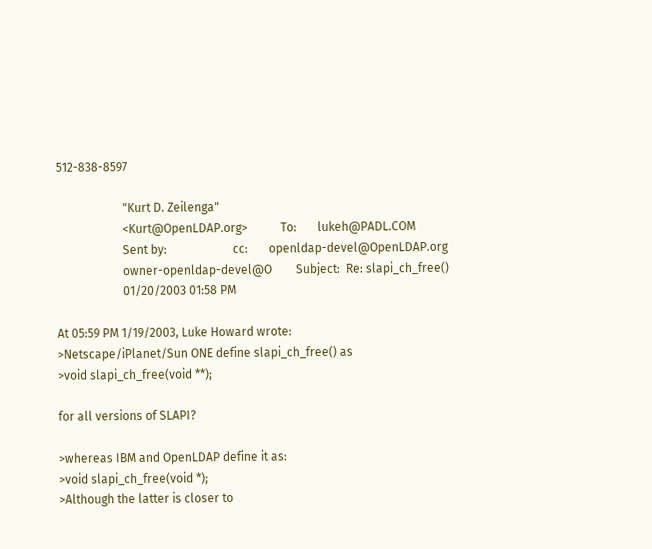512-838-8597

                      "Kurt D. Zeilenga"
                      <Kurt@OpenLDAP.org>           To:       lukeh@PADL.COM
                      Sent by:                      cc:       openldap-devel@OpenLDAP.org
                      owner-openldap-devel@O        Subject:  Re: slapi_ch_free()
                      01/20/2003 01:58 PM

At 05:59 PM 1/19/2003, Luke Howard wrote:
>Netscape/iPlanet/Sun ONE define slapi_ch_free() as
>void slapi_ch_free(void **);

for all versions of SLAPI?

>whereas IBM and OpenLDAP define it as:
>void slapi_ch_free(void *);
>Although the latter is closer to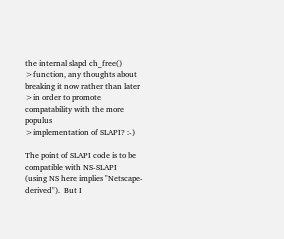the internal slapd ch_free()
>function, any thoughts about breaking it now rather than later
>in order to promote compatability with the more populus
>implementation of SLAPI? :-)

The point of SLAPI code is to be compatible with NS-SLAPI
(using NS here implies "Netscape-derived").  But I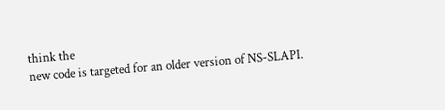think the
new code is targeted for an older version of NS-SLAPI.